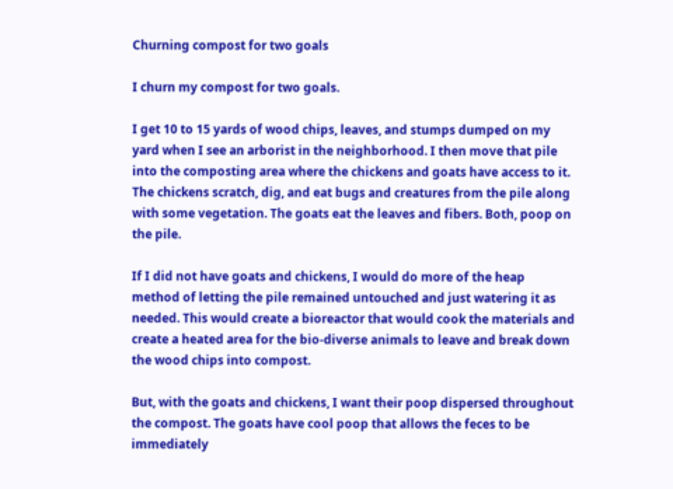Churning compost for two goals

I churn my compost for two goals.

I get 10 to 15 yards of wood chips, leaves, and stumps dumped on my yard when I see an arborist in the neighborhood. I then move that pile into the composting area where the chickens and goats have access to it. The chickens scratch, dig, and eat bugs and creatures from the pile along with some vegetation. The goats eat the leaves and fibers. Both, poop on the pile.

If I did not have goats and chickens, I would do more of the heap method of letting the pile remained untouched and just watering it as needed. This would create a bioreactor that would cook the materials and create a heated area for the bio-diverse animals to leave and break down the wood chips into compost.

But, with the goats and chickens, I want their poop dispersed throughout the compost. The goats have cool poop that allows the feces to be immediately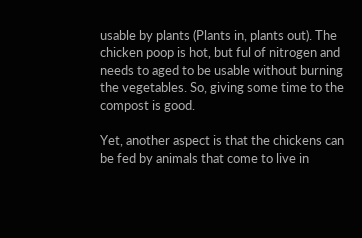usable by plants (Plants in, plants out). The chicken poop is hot, but ful of nitrogen and needs to aged to be usable without burning the vegetables. So, giving some time to the compost is good.

Yet, another aspect is that the chickens can be fed by animals that come to live in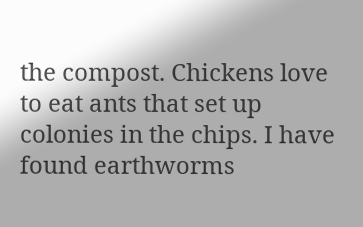the compost. Chickens love to eat ants that set up colonies in the chips. I have found earthworms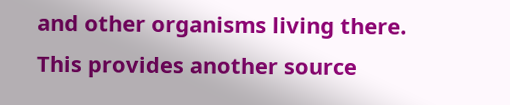and other organisms living there. This provides another source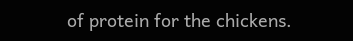of protein for the chickens.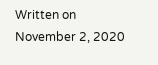Written on November 2, 2020